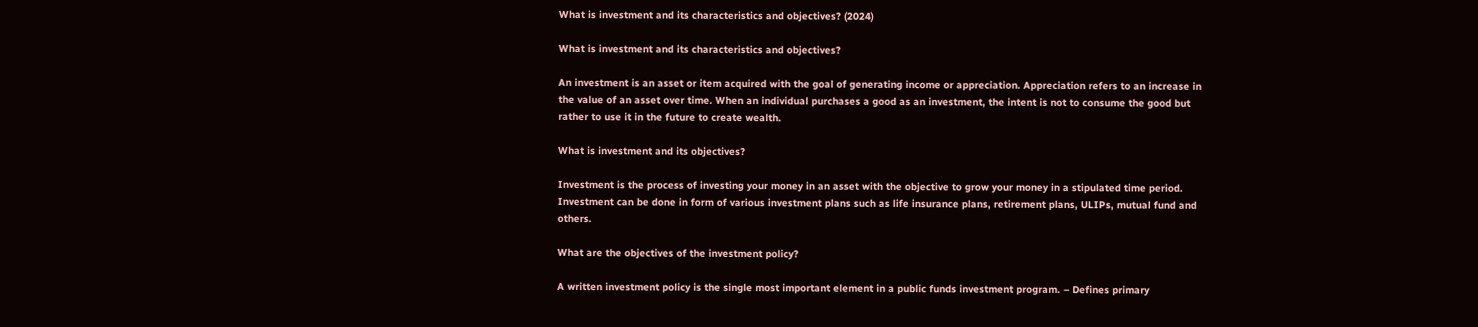What is investment and its characteristics and objectives? (2024)

What is investment and its characteristics and objectives?

An investment is an asset or item acquired with the goal of generating income or appreciation. Appreciation refers to an increase in the value of an asset over time. When an individual purchases a good as an investment, the intent is not to consume the good but rather to use it in the future to create wealth.

What is investment and its objectives?

Investment is the process of investing your money in an asset with the objective to grow your money in a stipulated time period. Investment can be done in form of various investment plans such as life insurance plans, retirement plans, ULIPs, mutual fund and others.

What are the objectives of the investment policy?

A written investment policy is the single most important element in a public funds investment program. – Defines primary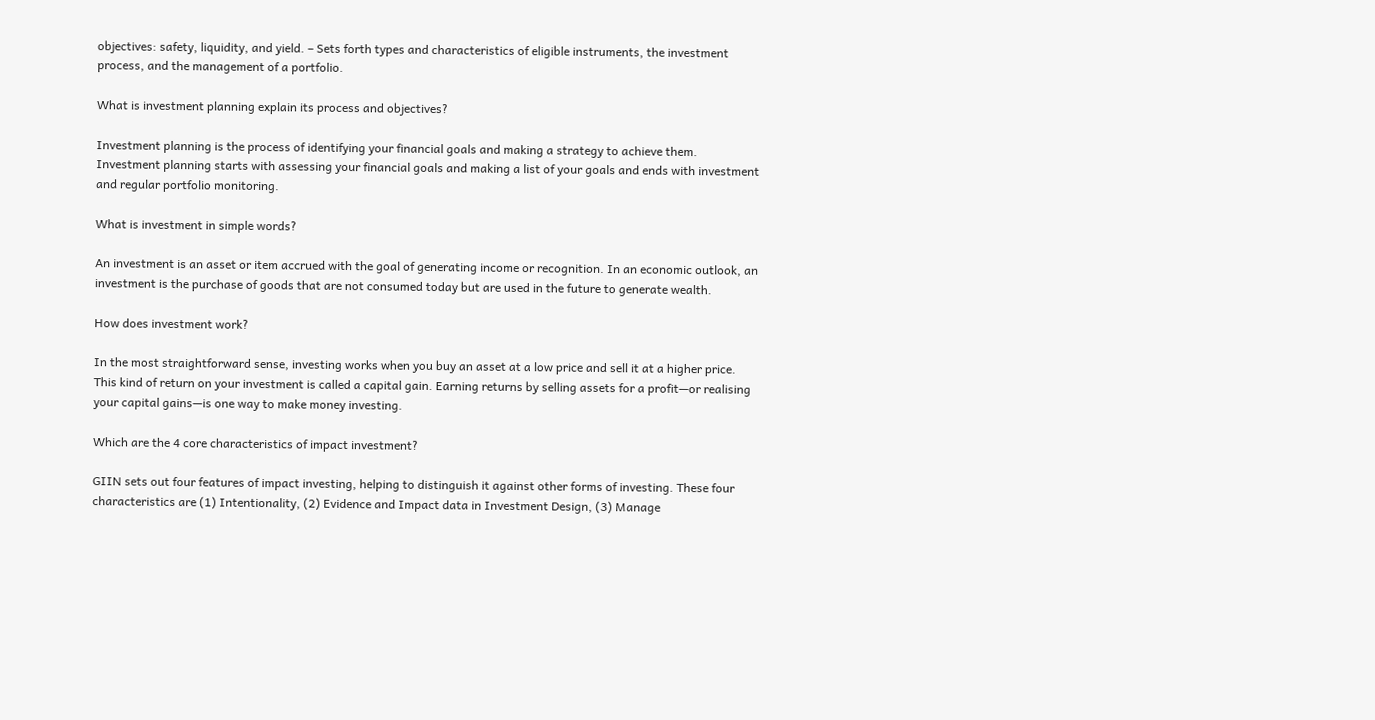objectives: safety, liquidity, and yield. – Sets forth types and characteristics of eligible instruments, the investment process, and the management of a portfolio.

What is investment planning explain its process and objectives?

Investment planning is the process of identifying your financial goals and making a strategy to achieve them. Investment planning starts with assessing your financial goals and making a list of your goals and ends with investment and regular portfolio monitoring.

What is investment in simple words?

An investment is an asset or item accrued with the goal of generating income or recognition. In an economic outlook, an investment is the purchase of goods that are not consumed today but are used in the future to generate wealth.

How does investment work?

In the most straightforward sense, investing works when you buy an asset at a low price and sell it at a higher price. This kind of return on your investment is called a capital gain. Earning returns by selling assets for a profit—or realising your capital gains—is one way to make money investing.

Which are the 4 core characteristics of impact investment?

GIIN sets out four features of impact investing, helping to distinguish it against other forms of investing. These four characteristics are (1) Intentionality, (2) Evidence and Impact data in Investment Design, (3) Manage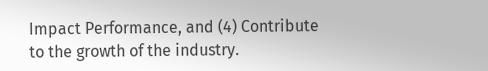Impact Performance, and (4) Contribute to the growth of the industry.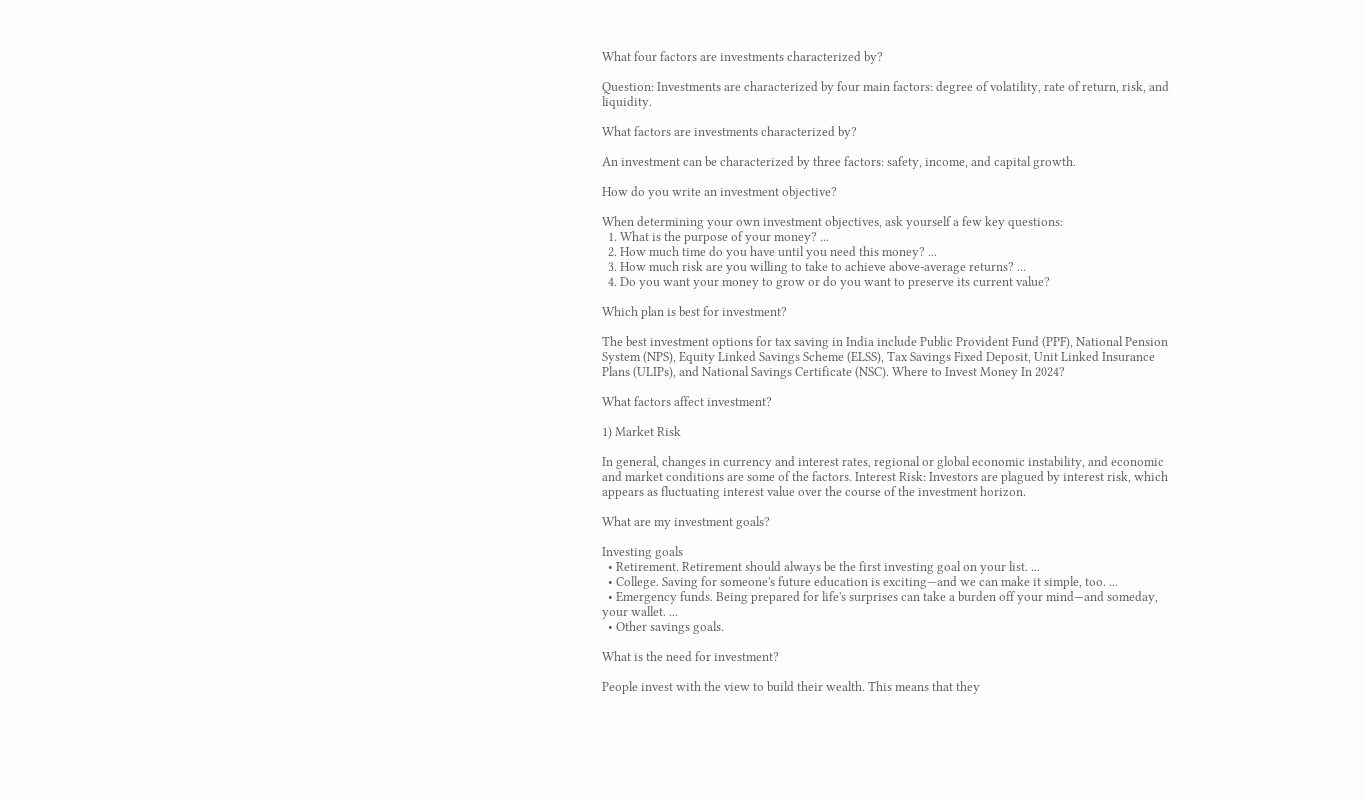What four factors are investments characterized by?

Question: Investments are characterized by four main factors: degree of volatility, rate of return, risk, and liquidity.

What factors are investments characterized by?

An investment can be characterized by three factors: safety, income, and capital growth.

How do you write an investment objective?

When determining your own investment objectives, ask yourself a few key questions:
  1. What is the purpose of your money? ...
  2. How much time do you have until you need this money? ...
  3. How much risk are you willing to take to achieve above-average returns? ...
  4. Do you want your money to grow or do you want to preserve its current value?

Which plan is best for investment?

The best investment options for tax saving in India include Public Provident Fund (PPF), National Pension System (NPS), Equity Linked Savings Scheme (ELSS), Tax Savings Fixed Deposit, Unit Linked Insurance Plans (ULIPs), and National Savings Certificate (NSC). Where to Invest Money In 2024?

What factors affect investment?

1) Market Risk

In general, changes in currency and interest rates, regional or global economic instability, and economic and market conditions are some of the factors. Interest Risk: Investors are plagued by interest risk, which appears as fluctuating interest value over the course of the investment horizon.

What are my investment goals?

Investing goals
  • Retirement. Retirement should always be the first investing goal on your list. ...
  • College. Saving for someone's future education is exciting—and we can make it simple, too. ...
  • Emergency funds. Being prepared for life's surprises can take a burden off your mind—and someday, your wallet. ...
  • Other savings goals.

What is the need for investment?

People invest with the view to build their wealth. This means that they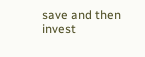save and then invest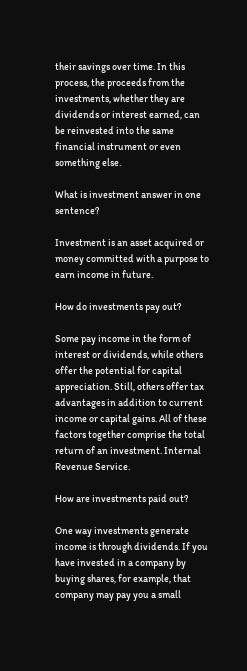their savings over time. In this process, the proceeds from the investments, whether they are dividends or interest earned, can be reinvested into the same financial instrument or even something else.

What is investment answer in one sentence?

Investment is an asset acquired or money committed with a purpose to earn income in future.

How do investments pay out?

Some pay income in the form of interest or dividends, while others offer the potential for capital appreciation. Still, others offer tax advantages in addition to current income or capital gains. All of these factors together comprise the total return of an investment. Internal Revenue Service.

How are investments paid out?

One way investments generate income is through dividends. If you have invested in a company by buying shares, for example, that company may pay you a small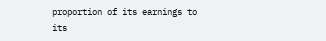proportion of its earnings to its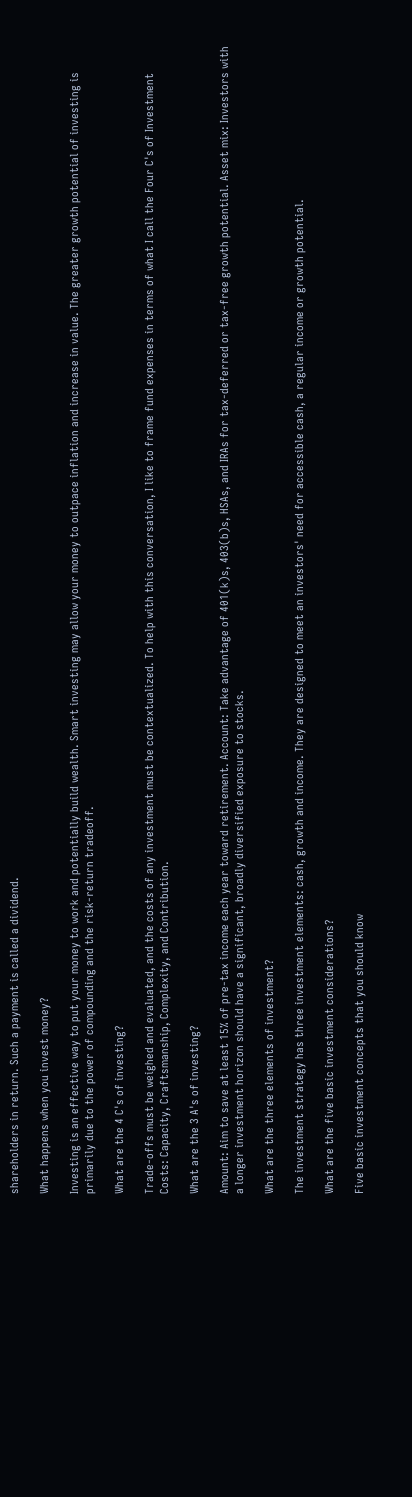shareholders in return. Such a payment is called a dividend.

What happens when you invest money?

Investing is an effective way to put your money to work and potentially build wealth. Smart investing may allow your money to outpace inflation and increase in value. The greater growth potential of investing is primarily due to the power of compounding and the risk-return tradeoff.

What are the 4 C's of investing?

Trade-offs must be weighed and evaluated, and the costs of any investment must be contextualized. To help with this conversation, I like to frame fund expenses in terms of what I call the Four C's of Investment Costs: Capacity, Craftsmanship, Complexity, and Contribution.

What are the 3 A's of investing?

Amount: Aim to save at least 15% of pre-tax income each year toward retirement. Account: Take advantage of 401(k)s, 403(b)s, HSAs, and IRAs for tax-deferred or tax-free growth potential. Asset mix: Investors with a longer investment horizon should have a significant, broadly diversified exposure to stocks.

What are the three elements of investment?

The investment strategy has three investment elements: cash, growth and income. They are designed to meet an investors' need for accessible cash, a regular income or growth potential.

What are the five basic investment considerations?

Five basic investment concepts that you should know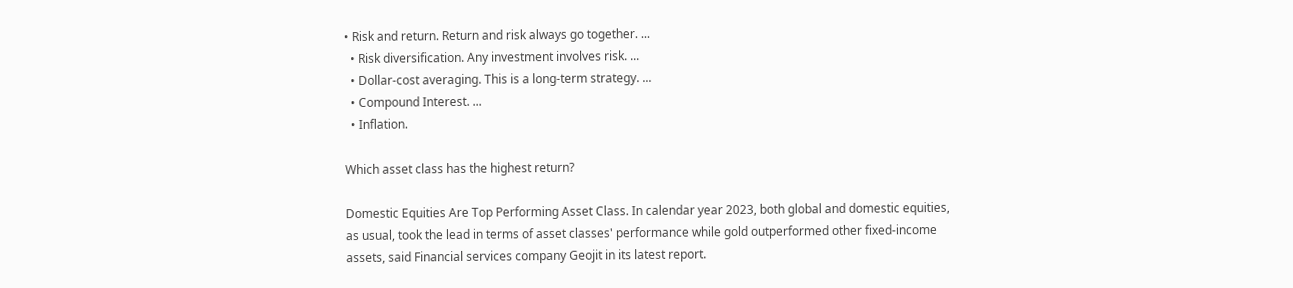• Risk and return. Return and risk always go together. ...
  • Risk diversification. Any investment involves risk. ...
  • Dollar-cost averaging. This is a long-term strategy. ...
  • Compound Interest. ...
  • Inflation.

Which asset class has the highest return?

Domestic Equities Are Top Performing Asset Class. In calendar year 2023, both global and domestic equities, as usual, took the lead in terms of asset classes' performance while gold outperformed other fixed-income assets, said Financial services company Geojit in its latest report.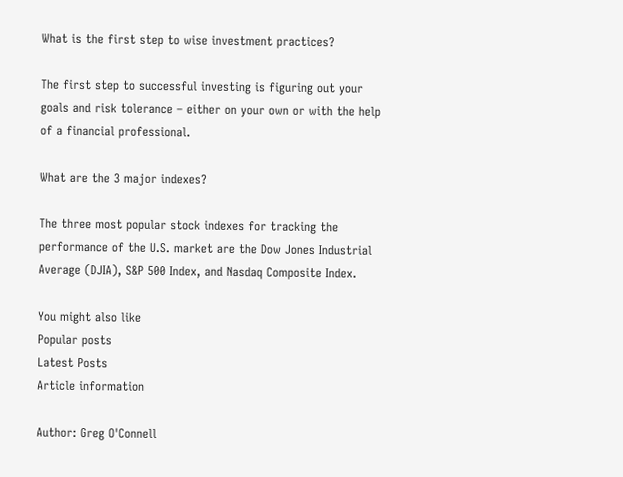What is the first step to wise investment practices?

The first step to successful investing is figuring out your goals and risk tolerance – either on your own or with the help of a financial professional.

What are the 3 major indexes?

The three most popular stock indexes for tracking the performance of the U.S. market are the Dow Jones Industrial Average (DJIA), S&P 500 Index, and Nasdaq Composite Index.

You might also like
Popular posts
Latest Posts
Article information

Author: Greg O'Connell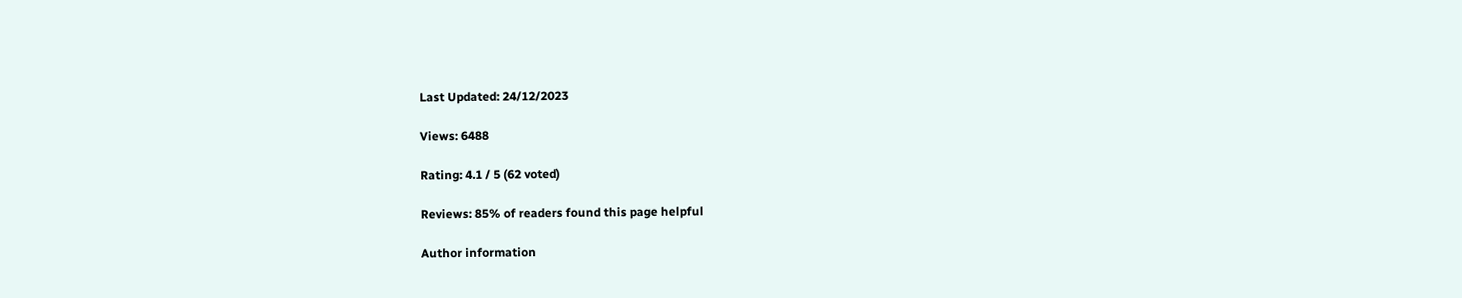Last Updated: 24/12/2023

Views: 6488

Rating: 4.1 / 5 (62 voted)

Reviews: 85% of readers found this page helpful

Author information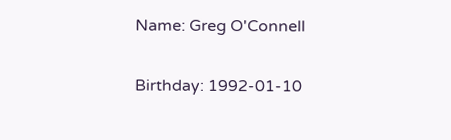Name: Greg O'Connell

Birthday: 1992-01-10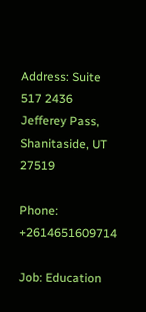Address: Suite 517 2436 Jefferey Pass, Shanitaside, UT 27519

Phone: +2614651609714

Job: Education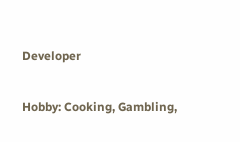Developer

Hobby: Cooking, Gambling,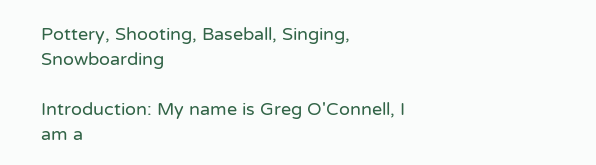Pottery, Shooting, Baseball, Singing, Snowboarding

Introduction: My name is Greg O'Connell, I am a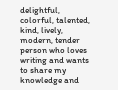delightful, colorful, talented, kind, lively, modern, tender person who loves writing and wants to share my knowledge and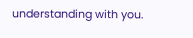understanding with you.